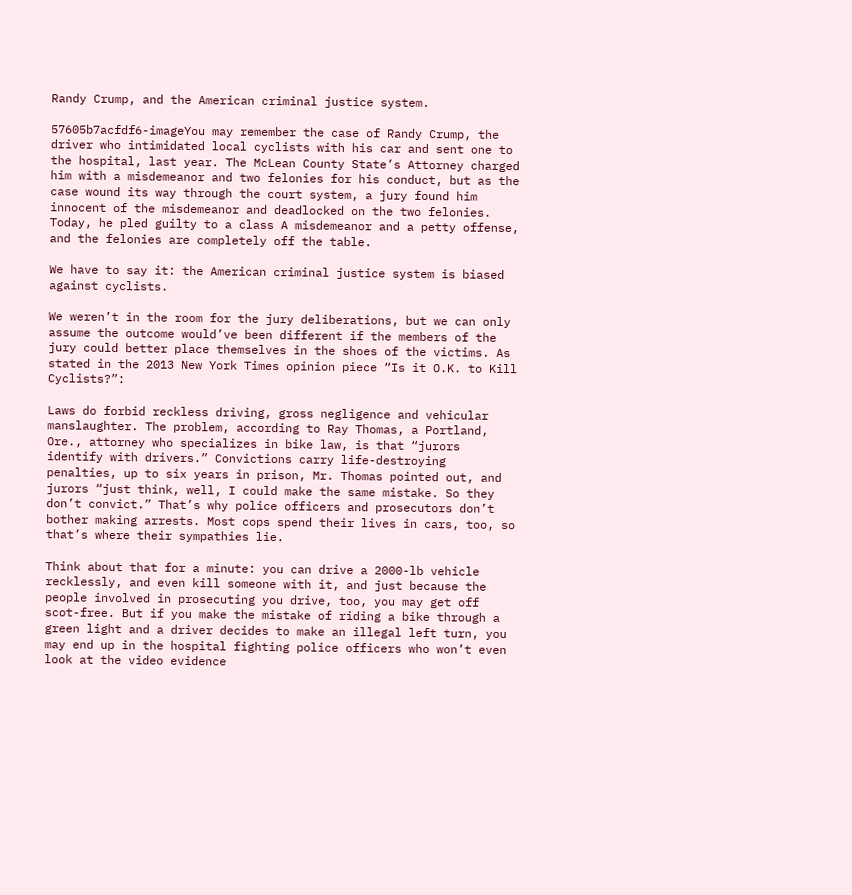Randy Crump, and the American criminal justice system.

57605b7acfdf6-imageYou may remember the case of Randy Crump, the driver who intimidated local cyclists with his car and sent one to the hospital, last year. The McLean County State’s Attorney charged him with a misdemeanor and two felonies for his conduct, but as the case wound its way through the court system, a jury found him innocent of the misdemeanor and deadlocked on the two felonies. Today, he pled guilty to a class A misdemeanor and a petty offense, and the felonies are completely off the table.

We have to say it: the American criminal justice system is biased against cyclists.

We weren’t in the room for the jury deliberations, but we can only assume the outcome would’ve been different if the members of the jury could better place themselves in the shoes of the victims. As stated in the 2013 New York Times opinion piece “Is it O.K. to Kill Cyclists?”:

Laws do forbid reckless driving, gross negligence and vehicular manslaughter. The problem, according to Ray Thomas, a Portland, Ore., attorney who specializes in bike law, is that “jurors identify with drivers.” Convictions carry life-destroying penalties, up to six years in prison, Mr. Thomas pointed out, and jurors “just think, well, I could make the same mistake. So they don’t convict.” That’s why police officers and prosecutors don’t bother making arrests. Most cops spend their lives in cars, too, so that’s where their sympathies lie.

Think about that for a minute: you can drive a 2000-lb vehicle recklessly, and even kill someone with it, and just because the people involved in prosecuting you drive, too, you may get off scot-free. But if you make the mistake of riding a bike through a green light and a driver decides to make an illegal left turn, you may end up in the hospital fighting police officers who won’t even look at the video evidence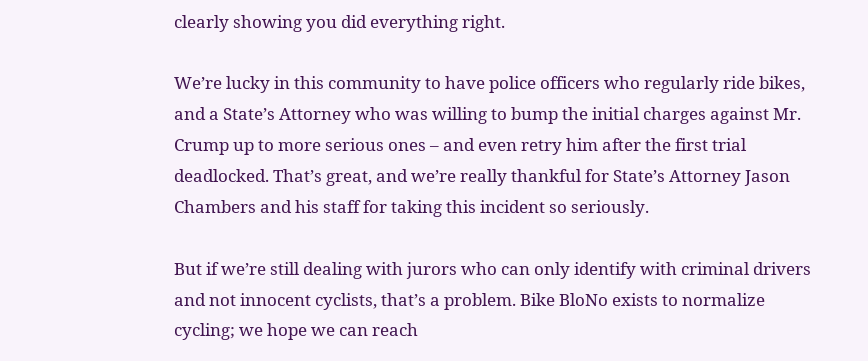clearly showing you did everything right.

We’re lucky in this community to have police officers who regularly ride bikes, and a State’s Attorney who was willing to bump the initial charges against Mr. Crump up to more serious ones – and even retry him after the first trial deadlocked. That’s great, and we’re really thankful for State’s Attorney Jason Chambers and his staff for taking this incident so seriously.

But if we’re still dealing with jurors who can only identify with criminal drivers and not innocent cyclists, that’s a problem. Bike BloNo exists to normalize cycling; we hope we can reach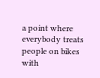a point where everybody treats people on bikes with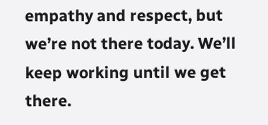empathy and respect, but we’re not there today. We’ll keep working until we get there.